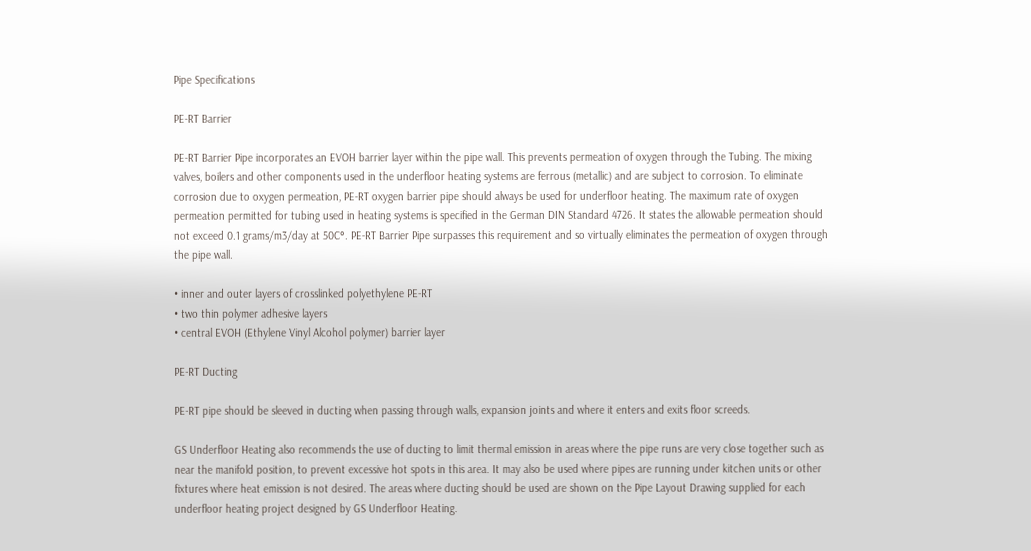Pipe Specifications

PE-RT Barrier

PE-RT Barrier Pipe incorporates an EVOH barrier layer within the pipe wall. This prevents permeation of oxygen through the Tubing. The mixing valves, boilers and other components used in the underfloor heating systems are ferrous (metallic) and are subject to corrosion. To eliminate corrosion due to oxygen permeation, PE-RT oxygen barrier pipe should always be used for underfloor heating. The maximum rate of oxygen permeation permitted for tubing used in heating systems is specified in the German DIN Standard 4726. It states the allowable permeation should not exceed 0.1 grams/m3/day at 50C°. PE-RT Barrier Pipe surpasses this requirement and so virtually eliminates the permeation of oxygen through the pipe wall.

• inner and outer layers of crosslinked polyethylene PE-RT
• two thin polymer adhesive layers
• central EVOH (Ethylene Vinyl Alcohol polymer) barrier layer

PE-RT Ducting

PE-RT pipe should be sleeved in ducting when passing through walls, expansion joints and where it enters and exits floor screeds.

GS Underfloor Heating also recommends the use of ducting to limit thermal emission in areas where the pipe runs are very close together such as near the manifold position, to prevent excessive hot spots in this area. It may also be used where pipes are running under kitchen units or other fixtures where heat emission is not desired. The areas where ducting should be used are shown on the Pipe Layout Drawing supplied for each underfloor heating project designed by GS Underfloor Heating.